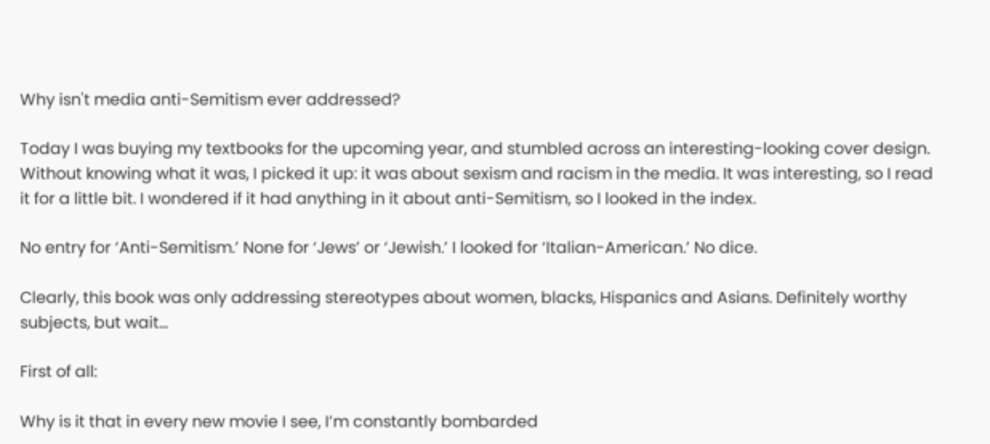Why isn't media anti-Semitism ever addressed?

Today I was buying my textbooks for the upcoming year, and stumbled across an interesting-looking cover design. Without knowing what it was, I picked it up: it was about sexism and racism in the media. It was interesting, so I read it for a little bit. I wondered if it had anything in it about anti-Semitism, so I looked in the index.

No entry for ‘Anti-Semitism.’ None for ‘Jews’ or ‘Jewish.’ I looked for ‘Italian-American.’ No dice.

Clearly, this book was only addressing stereotypes about women, blacks, Hispanics and Asians. Definitely worthy subjects, but wait…

First of all:

Why is it that in every new movie I see, I’m constantly bombarded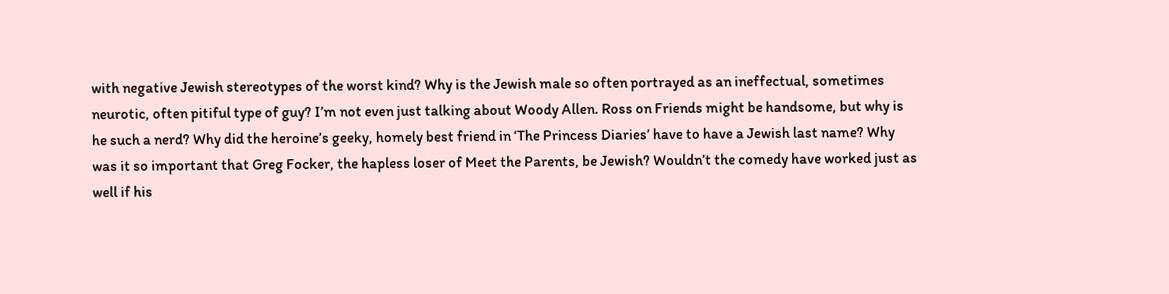with negative Jewish stereotypes of the worst kind? Why is the Jewish male so often portrayed as an ineffectual, sometimes neurotic, often pitiful type of guy? I’m not even just talking about Woody Allen. Ross on Friends might be handsome, but why is he such a nerd? Why did the heroine’s geeky, homely best friend in ‘The Princess Diaries’ have to have a Jewish last name? Why was it so important that Greg Focker, the hapless loser of Meet the Parents, be Jewish? Wouldn’t the comedy have worked just as well if his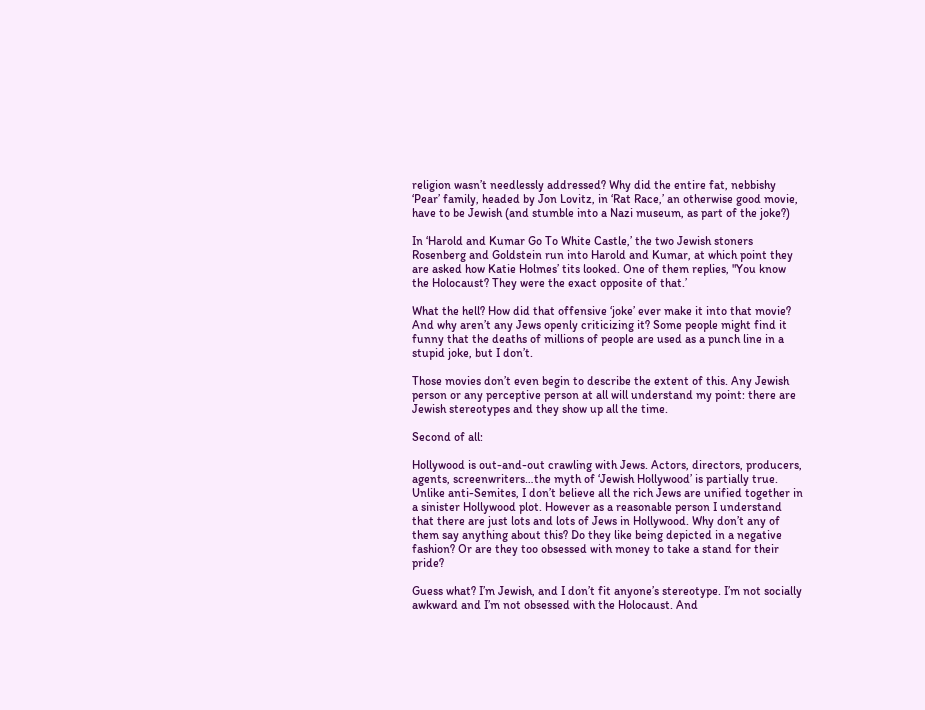religion wasn’t needlessly addressed? Why did the entire fat, nebbishy ‘Pear’ family, headed by Jon Lovitz, in ‘Rat Race,’ an otherwise good movie, have to be Jewish (and stumble into a Nazi museum, as part of the joke?)

In ‘Harold and Kumar Go To White Castle,’ the two Jewish stoners Rosenberg and Goldstein run into Harold and Kumar, at which point they are asked how Katie Holmes’ tits looked. One of them replies, "You know the Holocaust? They were the exact opposite of that.’

What the hell? How did that offensive ‘joke’ ever make it into that movie? And why aren’t any Jews openly criticizing it? Some people might find it funny that the deaths of millions of people are used as a punch line in a stupid joke, but I don’t.

Those movies don’t even begin to describe the extent of this. Any Jewish person or any perceptive person at all will understand my point: there are Jewish stereotypes and they show up all the time.

Second of all:

Hollywood is out-and-out crawling with Jews. Actors, directors, producers, agents, screenwriters…the myth of ‘Jewish Hollywood’ is partially true. Unlike anti-Semites, I don’t believe all the rich Jews are unified together in a sinister Hollywood plot. However as a reasonable person I understand that there are just lots and lots of Jews in Hollywood. Why don’t any of them say anything about this? Do they like being depicted in a negative fashion? Or are they too obsessed with money to take a stand for their pride?

Guess what? I’m Jewish, and I don’t fit anyone’s stereotype. I’m not socially awkward and I’m not obsessed with the Holocaust. And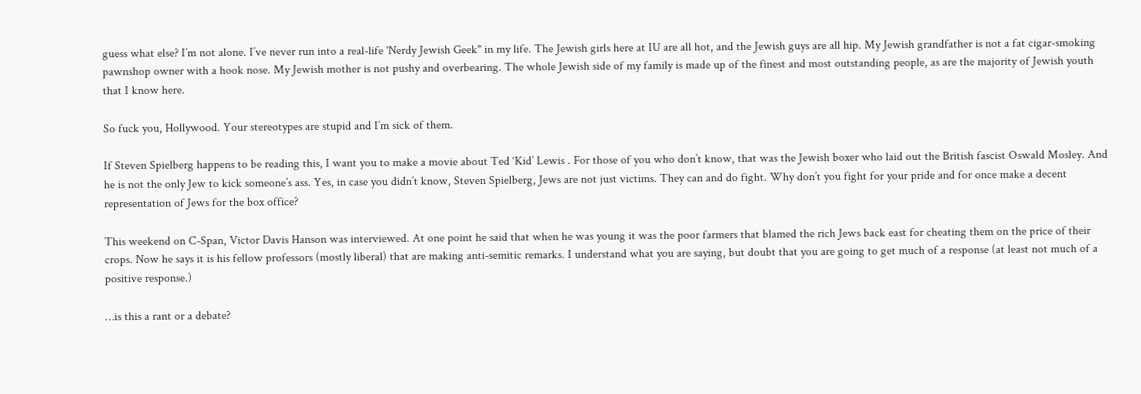guess what else? I’m not alone. I’ve never run into a real-life 'Nerdy Jewish Geek" in my life. The Jewish girls here at IU are all hot, and the Jewish guys are all hip. My Jewish grandfather is not a fat cigar-smoking pawnshop owner with a hook nose. My Jewish mother is not pushy and overbearing. The whole Jewish side of my family is made up of the finest and most outstanding people, as are the majority of Jewish youth that I know here.

So fuck you, Hollywood. Your stereotypes are stupid and I’m sick of them.

If Steven Spielberg happens to be reading this, I want you to make a movie about Ted ‘Kid’ Lewis . For those of you who don’t know, that was the Jewish boxer who laid out the British fascist Oswald Mosley. And he is not the only Jew to kick someone’s ass. Yes, in case you didn’t know, Steven Spielberg, Jews are not just victims. They can and do fight. Why don’t you fight for your pride and for once make a decent representation of Jews for the box office?

This weekend on C-Span, Victor Davis Hanson was interviewed. At one point he said that when he was young it was the poor farmers that blamed the rich Jews back east for cheating them on the price of their crops. Now he says it is his fellow professors (mostly liberal) that are making anti-semitic remarks. I understand what you are saying, but doubt that you are going to get much of a response (at least not much of a positive response.)

…is this a rant or a debate?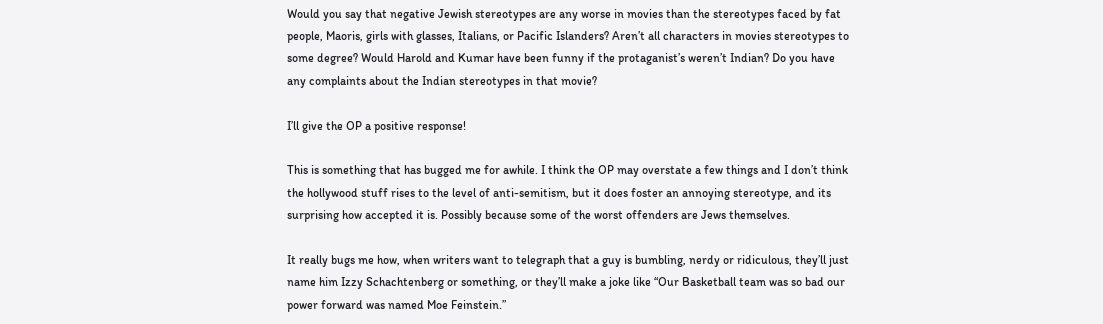Would you say that negative Jewish stereotypes are any worse in movies than the stereotypes faced by fat people, Maoris, girls with glasses, Italians, or Pacific Islanders? Aren’t all characters in movies stereotypes to some degree? Would Harold and Kumar have been funny if the protaganist’s weren’t Indian? Do you have any complaints about the Indian stereotypes in that movie?

I’ll give the OP a positive response!

This is something that has bugged me for awhile. I think the OP may overstate a few things and I don’t think the hollywood stuff rises to the level of anti-semitism, but it does foster an annoying stereotype, and its surprising how accepted it is. Possibly because some of the worst offenders are Jews themselves.

It really bugs me how, when writers want to telegraph that a guy is bumbling, nerdy or ridiculous, they’ll just name him Izzy Schachtenberg or something, or they’ll make a joke like “Our Basketball team was so bad our power forward was named Moe Feinstein.”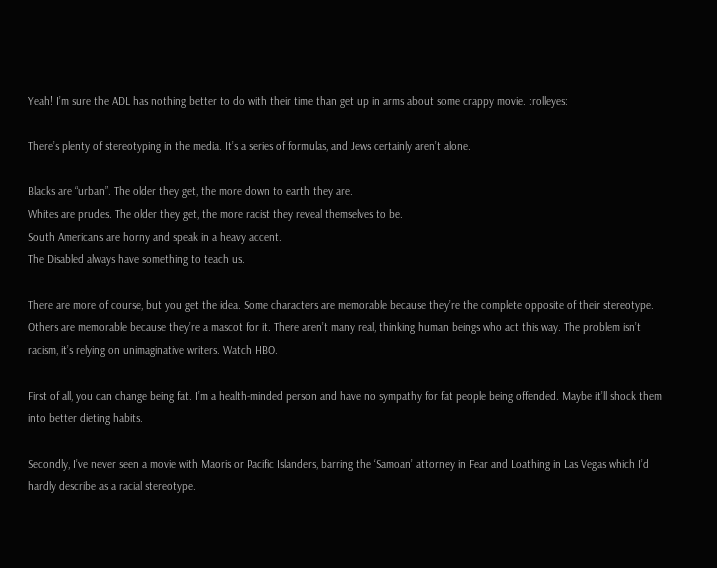Yeah! I’m sure the ADL has nothing better to do with their time than get up in arms about some crappy movie. :rolleyes:

There’s plenty of stereotyping in the media. It’s a series of formulas, and Jews certainly aren’t alone.

Blacks are “urban”. The older they get, the more down to earth they are.
Whites are prudes. The older they get, the more racist they reveal themselves to be.
South Americans are horny and speak in a heavy accent.
The Disabled always have something to teach us.

There are more of course, but you get the idea. Some characters are memorable because they’re the complete opposite of their stereotype. Others are memorable because they’re a mascot for it. There aren’t many real, thinking human beings who act this way. The problem isn’t racism, it’s relying on unimaginative writers. Watch HBO.

First of all, you can change being fat. I’m a health-minded person and have no sympathy for fat people being offended. Maybe it’ll shock them into better dieting habits.

Secondly, I’ve never seen a movie with Maoris or Pacific Islanders, barring the ‘Samoan’ attorney in Fear and Loathing in Las Vegas which I’d hardly describe as a racial stereotype.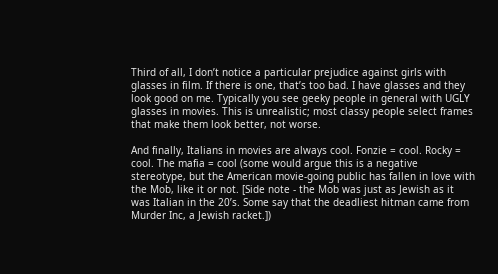Third of all, I don’t notice a particular prejudice against girls with glasses in film. If there is one, that’s too bad. I have glasses and they look good on me. Typically you see geeky people in general with UGLY glasses in movies. This is unrealistic; most classy people select frames that make them look better, not worse.

And finally, Italians in movies are always cool. Fonzie = cool. Rocky = cool. The mafia = cool (some would argue this is a negative stereotype, but the American movie-going public has fallen in love with the Mob, like it or not. [Side note - the Mob was just as Jewish as it was Italian in the 20’s. Some say that the deadliest hitman came from Murder Inc, a Jewish racket.])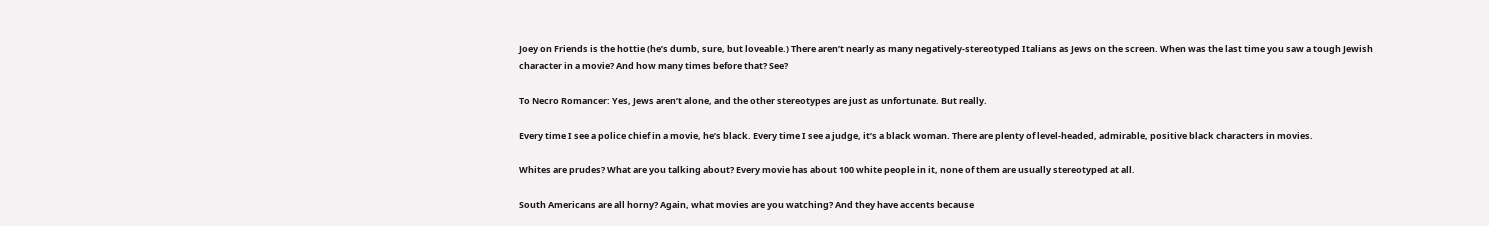Joey on Friends is the hottie (he’s dumb, sure, but loveable.) There aren’t nearly as many negatively-stereotyped Italians as Jews on the screen. When was the last time you saw a tough Jewish character in a movie? And how many times before that? See?

To Necro Romancer: Yes, Jews aren’t alone, and the other stereotypes are just as unfortunate. But really.

Every time I see a police chief in a movie, he’s black. Every time I see a judge, it’s a black woman. There are plenty of level-headed, admirable, positive black characters in movies.

Whites are prudes? What are you talking about? Every movie has about 100 white people in it, none of them are usually stereotyped at all.

South Americans are all horny? Again, what movies are you watching? And they have accents because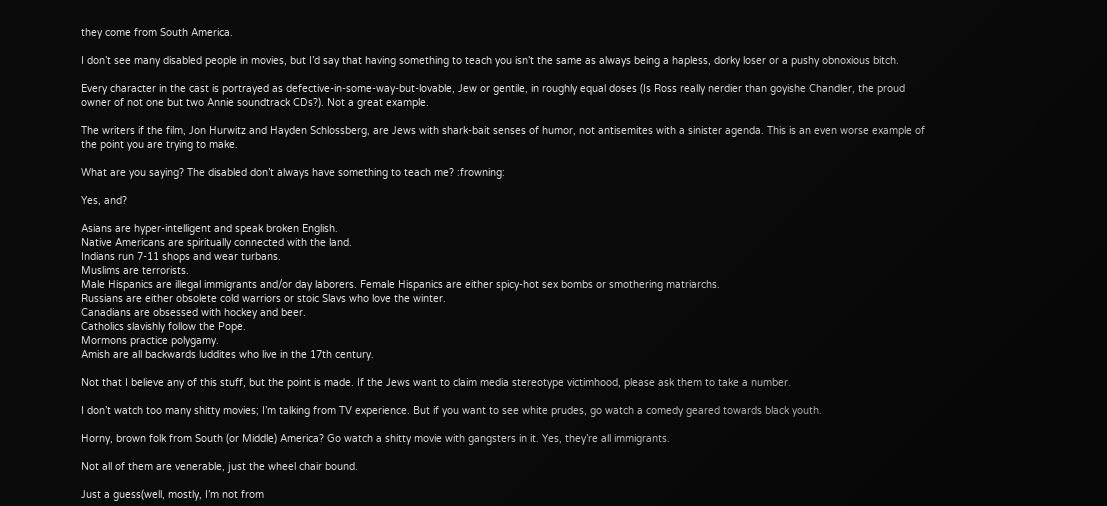they come from South America.

I don’t see many disabled people in movies, but I’d say that having something to teach you isn’t the same as always being a hapless, dorky loser or a pushy obnoxious bitch.

Every character in the cast is portrayed as defective-in-some-way-but-lovable, Jew or gentile, in roughly equal doses (Is Ross really nerdier than goyishe Chandler, the proud owner of not one but two Annie soundtrack CDs?). Not a great example.

The writers if the film, Jon Hurwitz and Hayden Schlossberg, are Jews with shark-bait senses of humor, not antisemites with a sinister agenda. This is an even worse example of the point you are trying to make.

What are you saying? The disabled don’t always have something to teach me? :frowning:

Yes, and?

Asians are hyper-intelligent and speak broken English.
Native Americans are spiritually connected with the land.
Indians run 7-11 shops and wear turbans.
Muslims are terrorists.
Male Hispanics are illegal immigrants and/or day laborers. Female Hispanics are either spicy-hot sex bombs or smothering matriarchs.
Russians are either obsolete cold warriors or stoic Slavs who love the winter.
Canadians are obsessed with hockey and beer.
Catholics slavishly follow the Pope.
Mormons practice polygamy.
Amish are all backwards luddites who live in the 17th century.

Not that I believe any of this stuff, but the point is made. If the Jews want to claim media stereotype victimhood, please ask them to take a number.

I don’t watch too many shitty movies; I’m talking from TV experience. But if you want to see white prudes, go watch a comedy geared towards black youth.

Horny, brown folk from South (or Middle) America? Go watch a shitty movie with gangsters in it. Yes, they’re all immigrants.

Not all of them are venerable, just the wheel chair bound.

Just a guess(well, mostly, I’m not from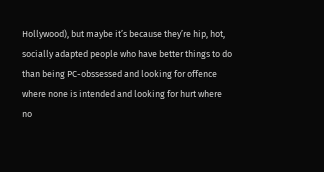Hollywood), but maybe it’s because they’re hip, hot, socially adapted people who have better things to do than being PC-obssessed and looking for offence where none is intended and looking for hurt where no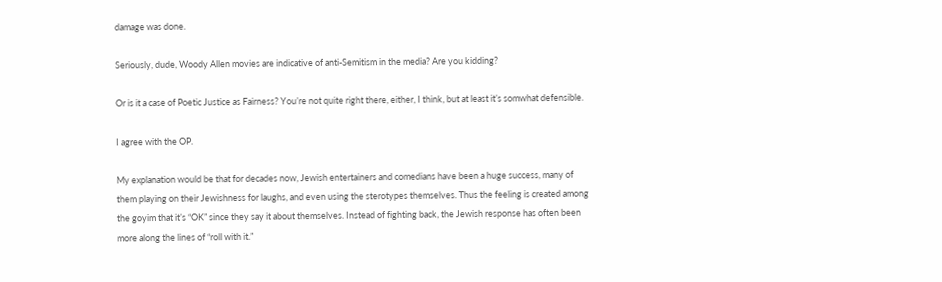damage was done.

Seriously, dude, Woody Allen movies are indicative of anti-Semitism in the media? Are you kidding?

Or is it a case of Poetic Justice as Fairness? You’re not quite right there, either, I think, but at least it’s somwhat defensible.

I agree with the OP.

My explanation would be that for decades now, Jewish entertainers and comedians have been a huge success, many of them playing on their Jewishness for laughs, and even using the sterotypes themselves. Thus the feeling is created among the goyim that it’s “OK” since they say it about themselves. Instead of fighting back, the Jewish response has often been more along the lines of “roll with it.”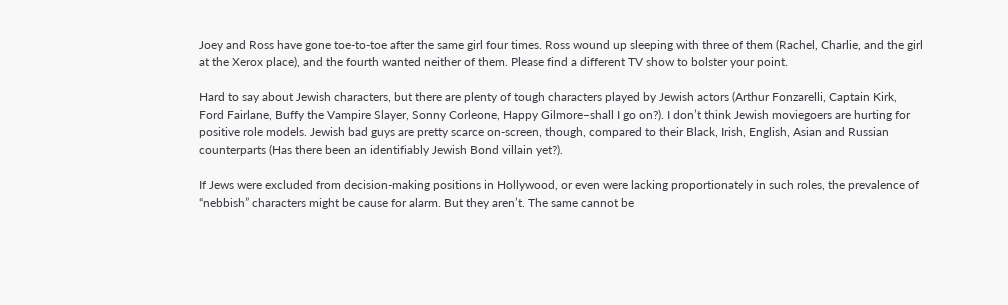Joey and Ross have gone toe-to-toe after the same girl four times. Ross wound up sleeping with three of them (Rachel, Charlie, and the girl at the Xerox place), and the fourth wanted neither of them. Please find a different TV show to bolster your point.

Hard to say about Jewish characters, but there are plenty of tough characters played by Jewish actors (Arthur Fonzarelli, Captain Kirk, Ford Fairlane, Buffy the Vampire Slayer, Sonny Corleone, Happy Gilmore–shall I go on?). I don’t think Jewish moviegoers are hurting for positive role models. Jewish bad guys are pretty scarce on-screen, though, compared to their Black, Irish, English, Asian and Russian counterparts (Has there been an identifiably Jewish Bond villain yet?).

If Jews were excluded from decision-making positions in Hollywood, or even were lacking proportionately in such roles, the prevalence of “nebbish” characters might be cause for alarm. But they aren’t. The same cannot be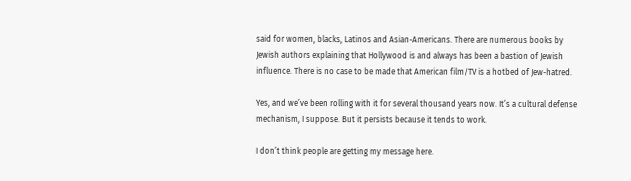said for women, blacks, Latinos and Asian-Americans. There are numerous books by Jewish authors explaining that Hollywood is and always has been a bastion of Jewish influence. There is no case to be made that American film/TV is a hotbed of Jew-hatred.

Yes, and we’ve been rolling with it for several thousand years now. It’s a cultural defense mechanism, I suppose. But it persists because it tends to work.

I don’t think people are getting my message here.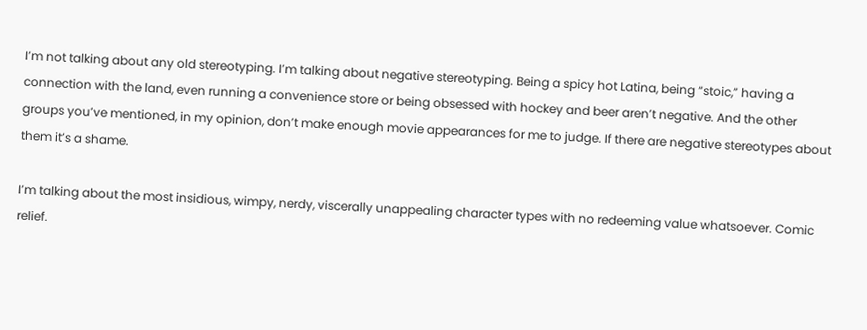I’m not talking about any old stereotyping. I’m talking about negative stereotyping. Being a spicy hot Latina, being “stoic,” having a connection with the land, even running a convenience store or being obsessed with hockey and beer aren’t negative. And the other groups you’ve mentioned, in my opinion, don’t make enough movie appearances for me to judge. If there are negative stereotypes about them it’s a shame.

I’m talking about the most insidious, wimpy, nerdy, viscerally unappealing character types with no redeeming value whatsoever. Comic relief.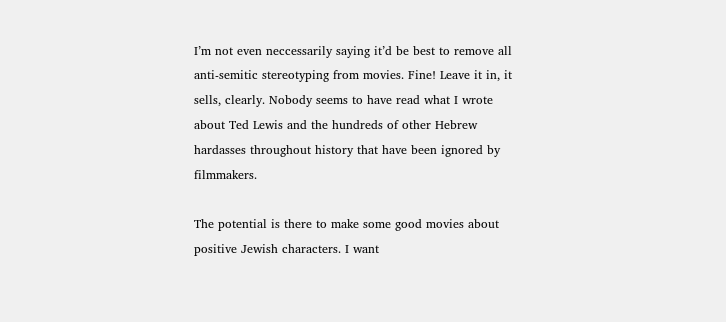I’m not even neccessarily saying it’d be best to remove all anti-semitic stereotyping from movies. Fine! Leave it in, it sells, clearly. Nobody seems to have read what I wrote about Ted Lewis and the hundreds of other Hebrew hardasses throughout history that have been ignored by filmmakers.

The potential is there to make some good movies about positive Jewish characters. I want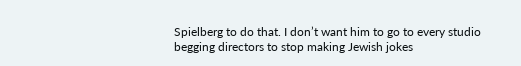Spielberg to do that. I don’t want him to go to every studio begging directors to stop making Jewish jokes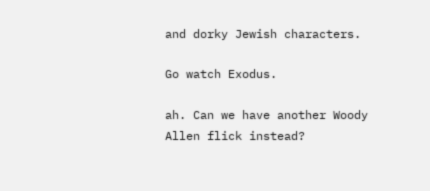and dorky Jewish characters.

Go watch Exodus.

ah. Can we have another Woody Allen flick instead?